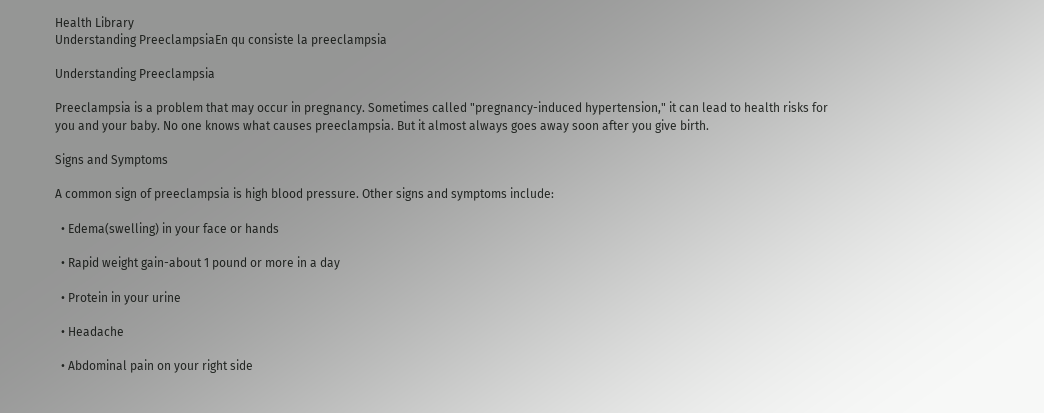Health Library
Understanding PreeclampsiaEn qu consiste la preeclampsia

Understanding Preeclampsia

Preeclampsia is a problem that may occur in pregnancy. Sometimes called "pregnancy-induced hypertension," it can lead to health risks for you and your baby. No one knows what causes preeclampsia. But it almost always goes away soon after you give birth.

Signs and Symptoms

A common sign of preeclampsia is high blood pressure. Other signs and symptoms include:

  • Edema(swelling) in your face or hands

  • Rapid weight gain-about 1 pound or more in a day

  • Protein in your urine

  • Headache

  • Abdominal pain on your right side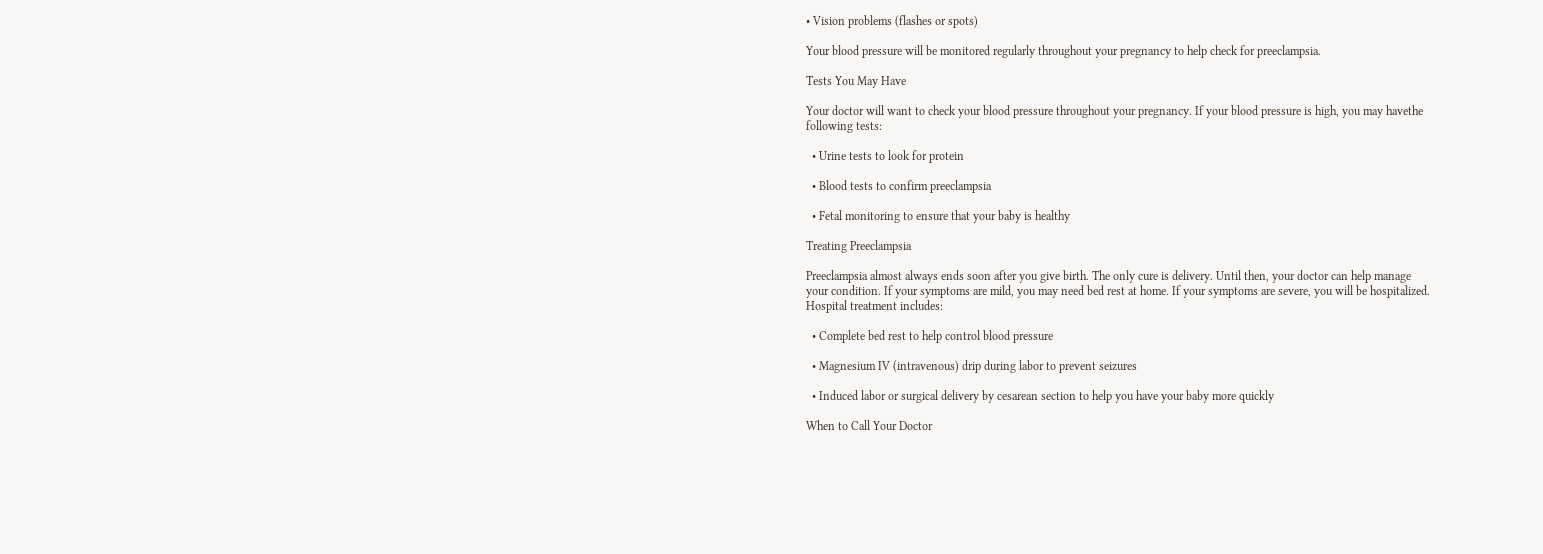• Vision problems (flashes or spots)

Your blood pressure will be monitored regularly throughout your pregnancy to help check for preeclampsia.

Tests You May Have

Your doctor will want to check your blood pressure throughout your pregnancy. If your blood pressure is high, you may havethe following tests:

  • Urine tests to look for protein

  • Blood tests to confirm preeclampsia

  • Fetal monitoring to ensure that your baby is healthy

Treating Preeclampsia

Preeclampsia almost always ends soon after you give birth. The only cure is delivery. Until then, your doctor can help manage your condition. If your symptoms are mild, you may need bed rest at home. If your symptoms are severe, you will be hospitalized. Hospital treatment includes:

  • Complete bed rest to help control blood pressure

  • Magnesium IV (intravenous) drip during labor to prevent seizures

  • Induced labor or surgical delivery by cesarean section to help you have your baby more quickly

When to Call Your Doctor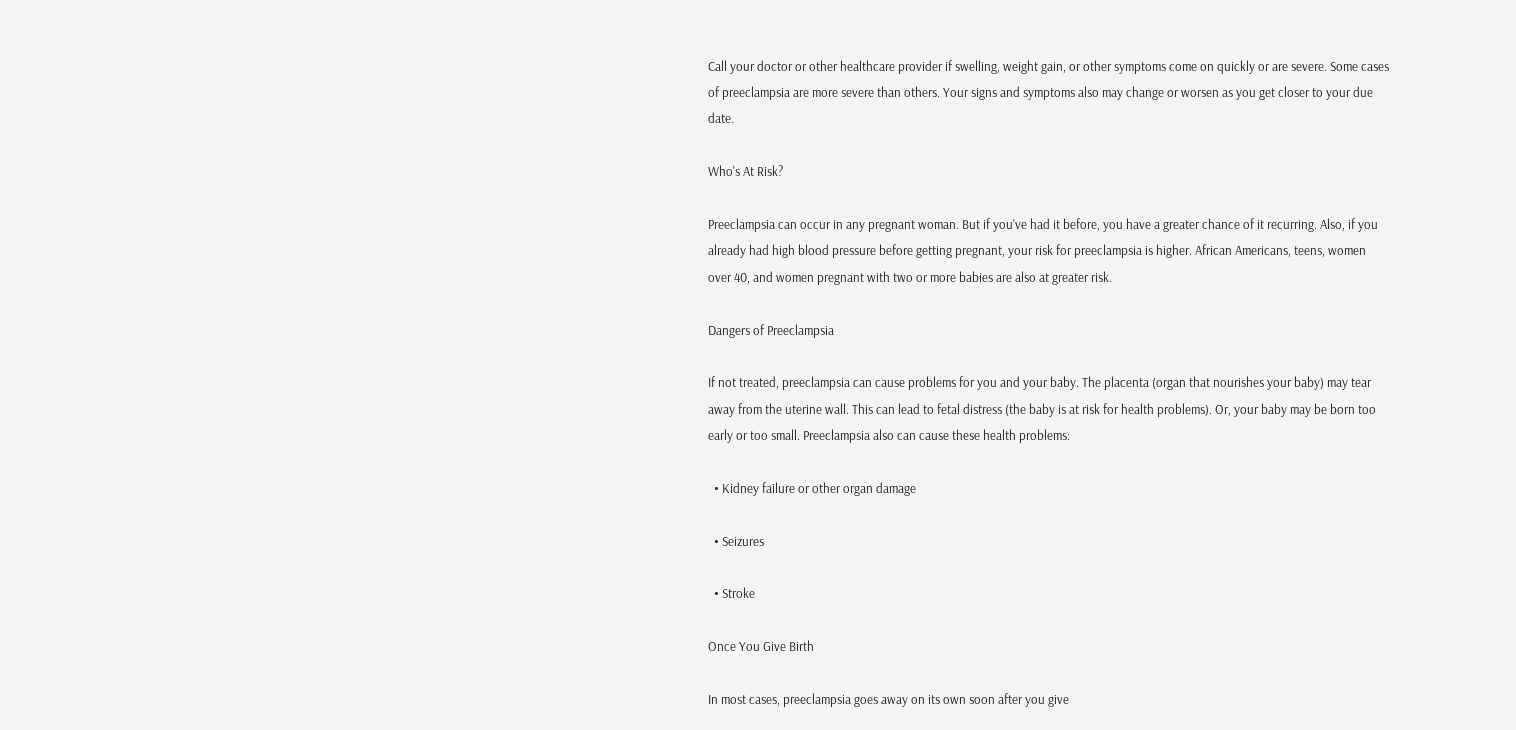Call your doctor or other healthcare provider if swelling, weight gain, or other symptoms come on quickly or are severe. Some cases of preeclampsia are more severe than others. Your signs and symptoms also may change or worsen as you get closer to your due date.

Who's At Risk?

Preeclampsia can occur in any pregnant woman. But if you've had it before, you have a greater chance of it recurring. Also, if you already had high blood pressure before getting pregnant, your risk for preeclampsia is higher. African Americans, teens, women over 40, and women pregnant with two or more babies are also at greater risk.

Dangers of Preeclampsia

If not treated, preeclampsia can cause problems for you and your baby. The placenta (organ that nourishes your baby) may tear away from the uterine wall. This can lead to fetal distress (the baby is at risk for health problems). Or, your baby may be born too early or too small. Preeclampsia also can cause these health problems:

  • Kidney failure or other organ damage

  • Seizures

  • Stroke

Once You Give Birth

In most cases, preeclampsia goes away on its own soon after you give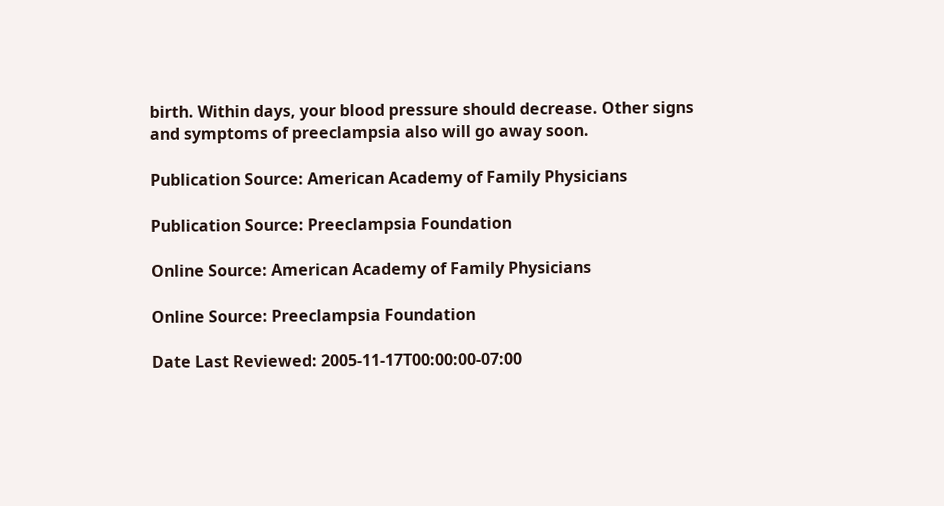birth. Within days, your blood pressure should decrease. Other signs and symptoms of preeclampsia also will go away soon.

Publication Source: American Academy of Family Physicians

Publication Source: Preeclampsia Foundation

Online Source: American Academy of Family Physicians

Online Source: Preeclampsia Foundation

Date Last Reviewed: 2005-11-17T00:00:00-07:00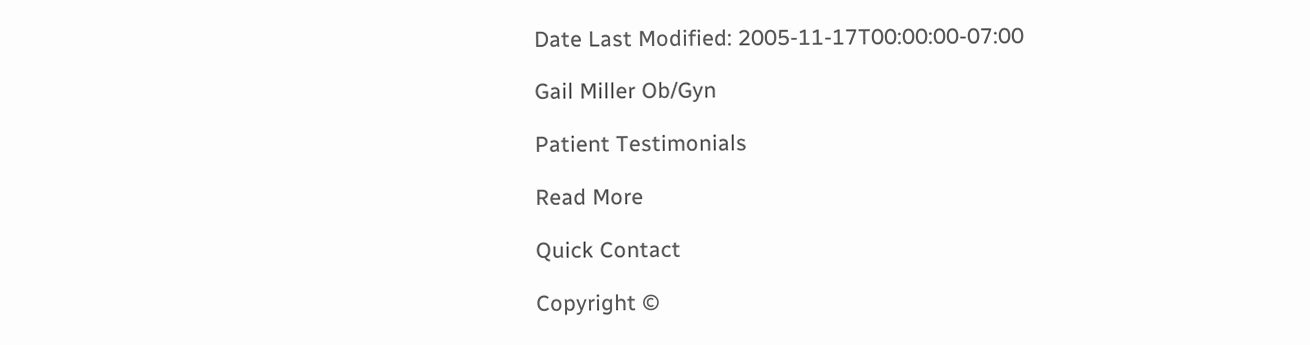Date Last Modified: 2005-11-17T00:00:00-07:00

Gail Miller Ob/Gyn

Patient Testimonials

Read More

Quick Contact

Copyright ©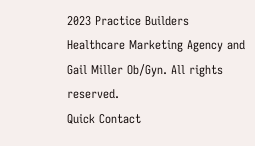2023 Practice Builders Healthcare Marketing Agency and Gail Miller Ob/Gyn. All rights reserved.
Quick Contact